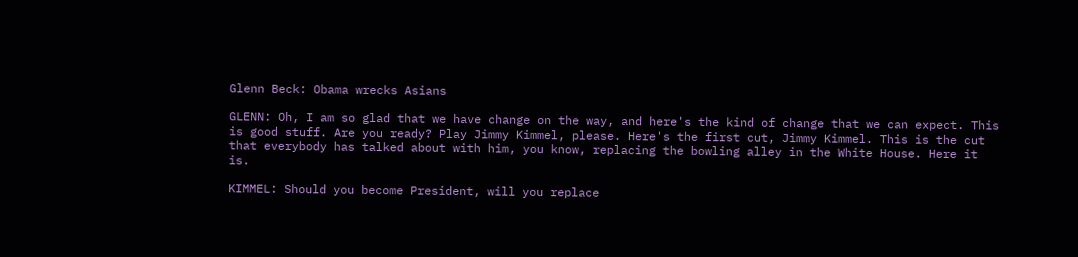Glenn Beck: Obama wrecks Asians

GLENN: Oh, I am so glad that we have change on the way, and here's the kind of change that we can expect. This is good stuff. Are you ready? Play Jimmy Kimmel, please. Here's the first cut, Jimmy Kimmel. This is the cut that everybody has talked about with him, you know, replacing the bowling alley in the White House. Here it is.

KIMMEL: Should you become President, will you replace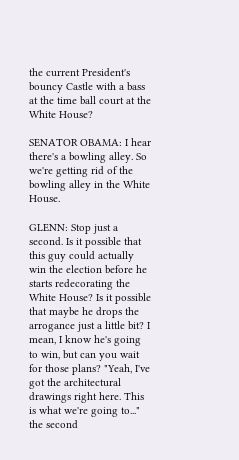the current President's bouncy Castle with a bass at the time ball court at the White House?

SENATOR OBAMA: I hear there's a bowling alley. So we're getting rid of the bowling alley in the White House.

GLENN: Stop just a second. Is it possible that this guy could actually win the election before he starts redecorating the White House? Is it possible that maybe he drops the arrogance just a little bit? I mean, I know he's going to win, but can you wait for those plans? "Yeah, I've got the architectural drawings right here. This is what we're going to..." the second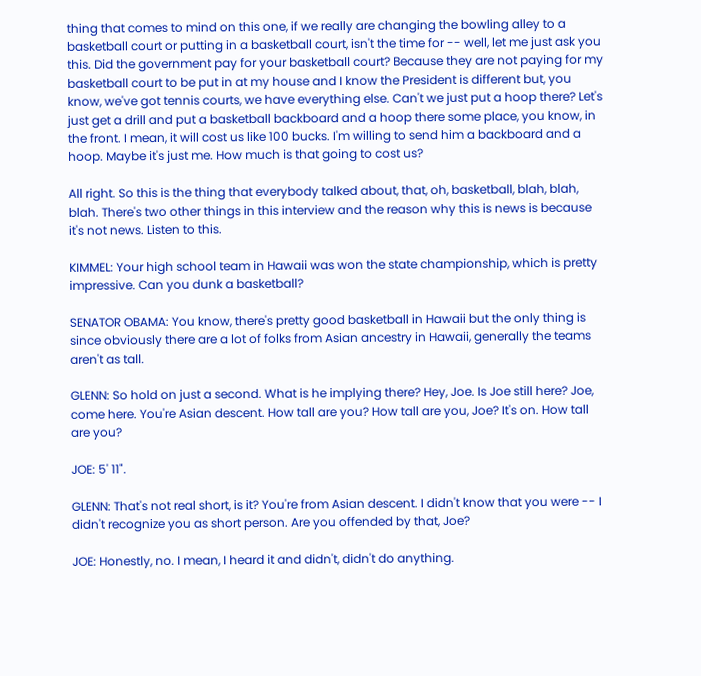thing that comes to mind on this one, if we really are changing the bowling alley to a basketball court or putting in a basketball court, isn't the time for -- well, let me just ask you this. Did the government pay for your basketball court? Because they are not paying for my basketball court to be put in at my house and I know the President is different but, you know, we've got tennis courts, we have everything else. Can't we just put a hoop there? Let's just get a drill and put a basketball backboard and a hoop there some place, you know, in the front. I mean, it will cost us like 100 bucks. I'm willing to send him a backboard and a hoop. Maybe it's just me. How much is that going to cost us?

All right. So this is the thing that everybody talked about, that, oh, basketball, blah, blah, blah. There's two other things in this interview and the reason why this is news is because it's not news. Listen to this.

KIMMEL: Your high school team in Hawaii was won the state championship, which is pretty impressive. Can you dunk a basketball?

SENATOR OBAMA: You know, there's pretty good basketball in Hawaii but the only thing is since obviously there are a lot of folks from Asian ancestry in Hawaii, generally the teams aren't as tall.

GLENN: So hold on just a second. What is he implying there? Hey, Joe. Is Joe still here? Joe, come here. You're Asian descent. How tall are you? How tall are you, Joe? It's on. How tall are you?

JOE: 5' 11".

GLENN: That's not real short, is it? You're from Asian descent. I didn't know that you were -- I didn't recognize you as short person. Are you offended by that, Joe?

JOE: Honestly, no. I mean, I heard it and didn't, didn't do anything.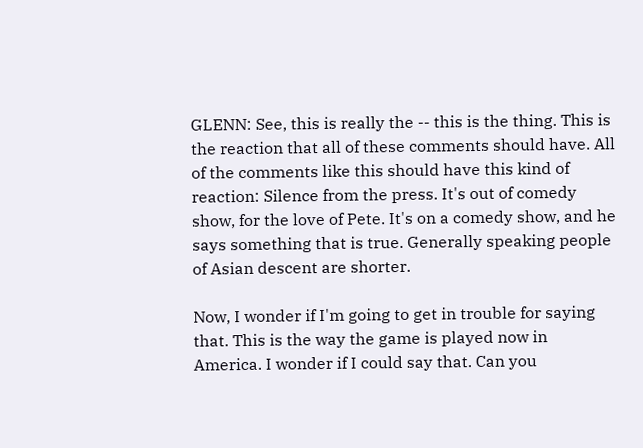GLENN: See, this is really the -- this is the thing. This is the reaction that all of these comments should have. All of the comments like this should have this kind of reaction: Silence from the press. It's out of comedy show, for the love of Pete. It's on a comedy show, and he says something that is true. Generally speaking people of Asian descent are shorter.

Now, I wonder if I'm going to get in trouble for saying that. This is the way the game is played now in America. I wonder if I could say that. Can you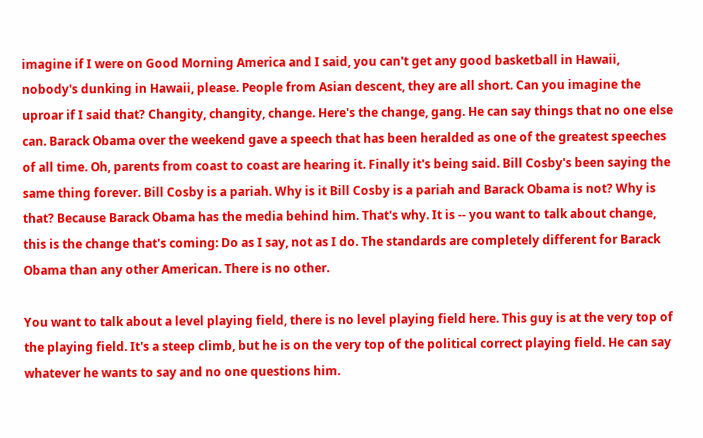imagine if I were on Good Morning America and I said, you can't get any good basketball in Hawaii, nobody's dunking in Hawaii, please. People from Asian descent, they are all short. Can you imagine the uproar if I said that? Changity, changity, change. Here's the change, gang. He can say things that no one else can. Barack Obama over the weekend gave a speech that has been heralded as one of the greatest speeches of all time. Oh, parents from coast to coast are hearing it. Finally it's being said. Bill Cosby's been saying the same thing forever. Bill Cosby is a pariah. Why is it Bill Cosby is a pariah and Barack Obama is not? Why is that? Because Barack Obama has the media behind him. That's why. It is -- you want to talk about change, this is the change that's coming: Do as I say, not as I do. The standards are completely different for Barack Obama than any other American. There is no other.

You want to talk about a level playing field, there is no level playing field here. This guy is at the very top of the playing field. It's a steep climb, but he is on the very top of the political correct playing field. He can say whatever he wants to say and no one questions him.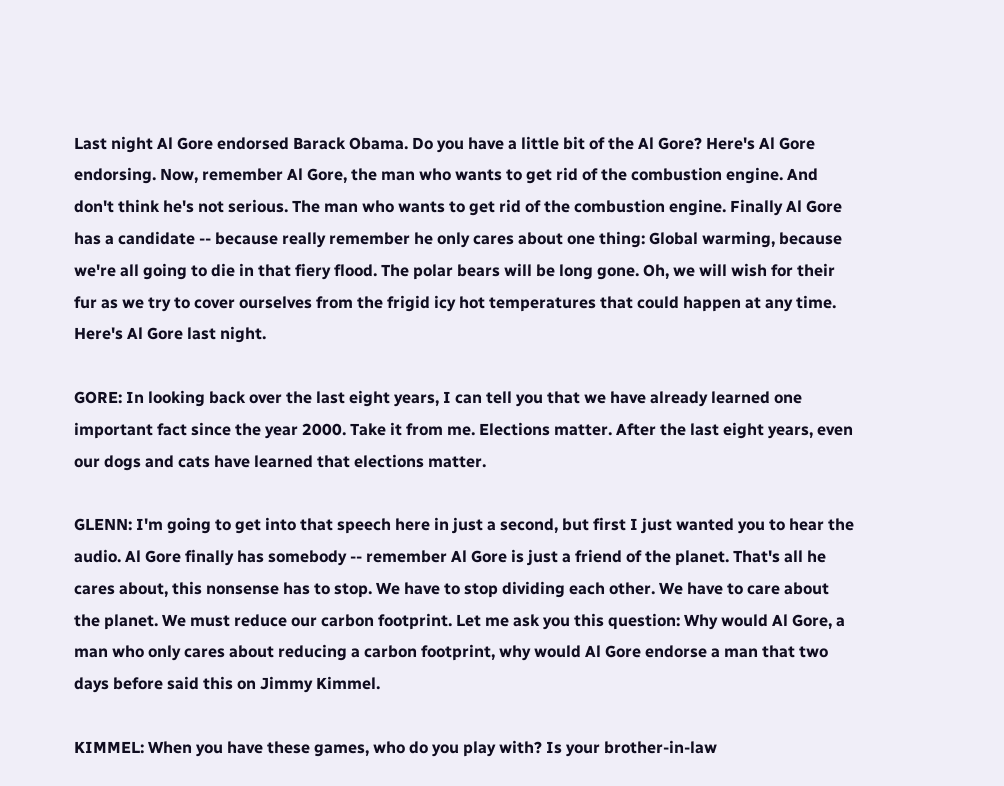Last night Al Gore endorsed Barack Obama. Do you have a little bit of the Al Gore? Here's Al Gore endorsing. Now, remember Al Gore, the man who wants to get rid of the combustion engine. And don't think he's not serious. The man who wants to get rid of the combustion engine. Finally Al Gore has a candidate -- because really remember he only cares about one thing: Global warming, because we're all going to die in that fiery flood. The polar bears will be long gone. Oh, we will wish for their fur as we try to cover ourselves from the frigid icy hot temperatures that could happen at any time. Here's Al Gore last night.

GORE: In looking back over the last eight years, I can tell you that we have already learned one important fact since the year 2000. Take it from me. Elections matter. After the last eight years, even our dogs and cats have learned that elections matter.

GLENN: I'm going to get into that speech here in just a second, but first I just wanted you to hear the audio. Al Gore finally has somebody -- remember Al Gore is just a friend of the planet. That's all he cares about, this nonsense has to stop. We have to stop dividing each other. We have to care about the planet. We must reduce our carbon footprint. Let me ask you this question: Why would Al Gore, a man who only cares about reducing a carbon footprint, why would Al Gore endorse a man that two days before said this on Jimmy Kimmel.

KIMMEL: When you have these games, who do you play with? Is your brother-in-law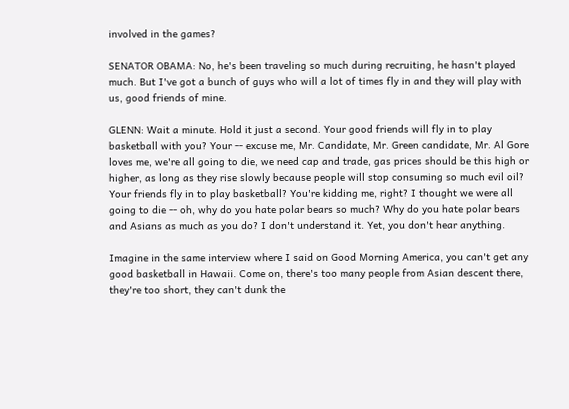involved in the games?

SENATOR OBAMA: No, he's been traveling so much during recruiting, he hasn't played much. But I've got a bunch of guys who will a lot of times fly in and they will play with us, good friends of mine.

GLENN: Wait a minute. Hold it just a second. Your good friends will fly in to play basketball with you? Your -- excuse me, Mr. Candidate, Mr. Green candidate, Mr. Al Gore loves me, we're all going to die, we need cap and trade, gas prices should be this high or higher, as long as they rise slowly because people will stop consuming so much evil oil? Your friends fly in to play basketball? You're kidding me, right? I thought we were all going to die -- oh, why do you hate polar bears so much? Why do you hate polar bears and Asians as much as you do? I don't understand it. Yet, you don't hear anything.

Imagine in the same interview where I said on Good Morning America, you can't get any good basketball in Hawaii. Come on, there's too many people from Asian descent there, they're too short, they can't dunk the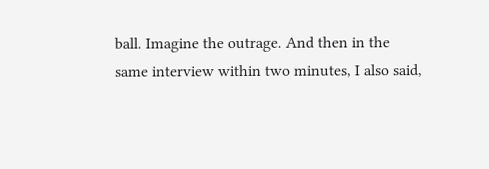ball. Imagine the outrage. And then in the same interview within two minutes, I also said,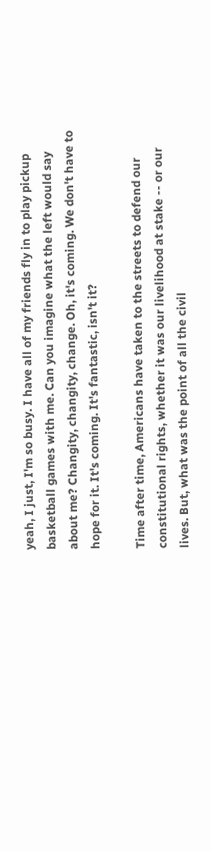yeah, I just, I'm so busy. I have all of my friends fly in to play pickup basketball games with me. Can you imagine what the left would say about me? Changity, changity, change. Oh, it's coming. We don't have to hope for it. It's coming. It's fantastic, isn't it?

Time after time, Americans have taken to the streets to defend our constitutional rights, whether it was our livelihood at stake -- or our lives. But, what was the point of all the civil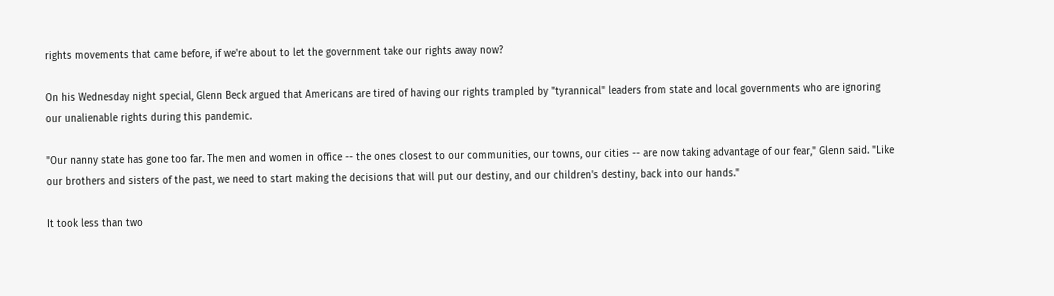rights movements that came before, if we're about to let the government take our rights away now?

On his Wednesday night special, Glenn Beck argued that Americans are tired of having our rights trampled by "tyrannical" leaders from state and local governments who are ignoring our unalienable rights during this pandemic.

"Our nanny state has gone too far. The men and women in office -- the ones closest to our communities, our towns, our cities -- are now taking advantage of our fear," Glenn said. "Like our brothers and sisters of the past, we need to start making the decisions that will put our destiny, and our children's destiny, back into our hands."

It took less than two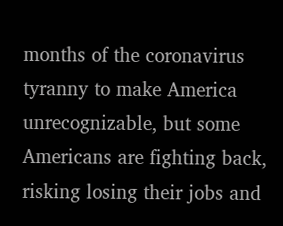months of the coronavirus tyranny to make America unrecognizable, but some Americans are fighting back, risking losing their jobs and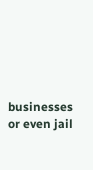businesses or even jail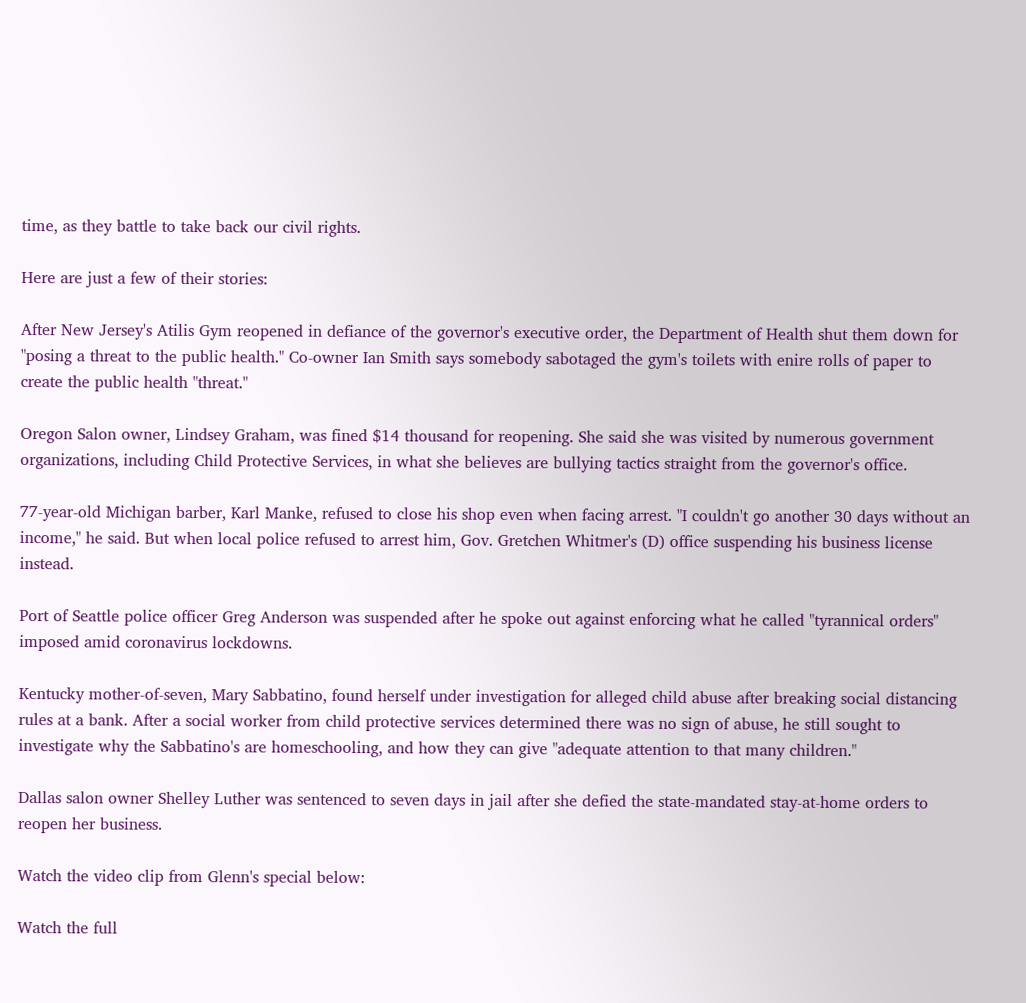time, as they battle to take back our civil rights.

Here are just a few of their stories:

After New Jersey's Atilis Gym reopened in defiance of the governor's executive order, the Department of Health shut them down for "posing a threat to the public health." Co-owner Ian Smith says somebody sabotaged the gym's toilets with enire rolls of paper to create the public health "threat."

Oregon Salon owner, Lindsey Graham, was fined $14 thousand for reopening. She said she was visited by numerous government organizations, including Child Protective Services, in what she believes are bullying tactics straight from the governor's office.

77-year-old Michigan barber, Karl Manke, refused to close his shop even when facing arrest. "I couldn't go another 30 days without an income," he said. But when local police refused to arrest him, Gov. Gretchen Whitmer's (D) office suspending his business license instead.

Port of Seattle police officer Greg Anderson was suspended after he spoke out against enforcing what he called "tyrannical orders" imposed amid coronavirus lockdowns.

Kentucky mother-of-seven, Mary Sabbatino, found herself under investigation for alleged child abuse after breaking social distancing rules at a bank. After a social worker from child protective services determined there was no sign of abuse, he still sought to investigate why the Sabbatino's are homeschooling, and how they can give "adequate attention to that many children."

Dallas salon owner Shelley Luther was sentenced to seven days in jail after she defied the state-mandated stay-at-home orders to reopen her business.

Watch the video clip from Glenn's special below:

Watch the full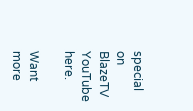special on BlazeTV YouTube here.

Want more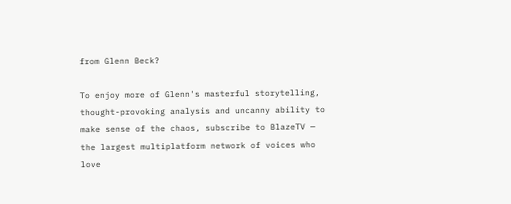from Glenn Beck?

To enjoy more of Glenn's masterful storytelling, thought-provoking analysis and uncanny ability to make sense of the chaos, subscribe to BlazeTV — the largest multiplatform network of voices who love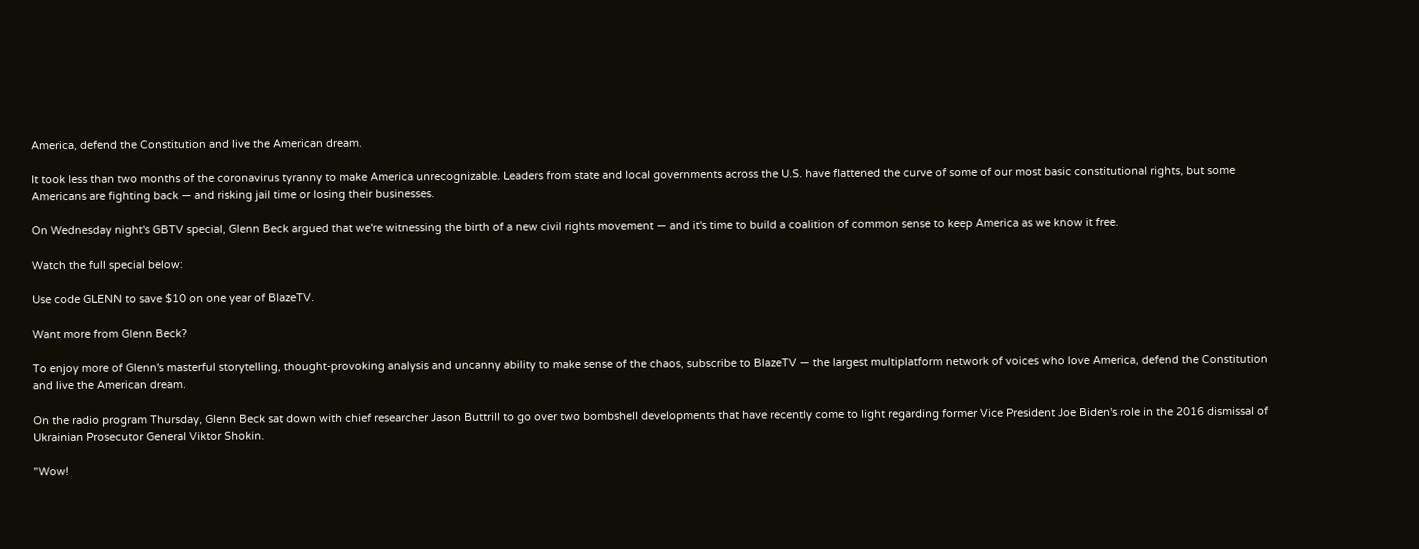America, defend the Constitution and live the American dream.

It took less than two months of the coronavirus tyranny to make America unrecognizable. Leaders from state and local governments across the U.S. have flattened the curve of some of our most basic constitutional rights, but some Americans are fighting back — and risking jail time or losing their businesses.

On Wednesday night's GBTV special, Glenn Beck argued that we're witnessing the birth of a new civil rights movement — and it's time to build a coalition of common sense to keep America as we know it free.

Watch the full special below:

Use code GLENN to save $10 on one year of BlazeTV.

Want more from Glenn Beck?

To enjoy more of Glenn's masterful storytelling, thought-provoking analysis and uncanny ability to make sense of the chaos, subscribe to BlazeTV — the largest multiplatform network of voices who love America, defend the Constitution and live the American dream.

On the radio program Thursday, Glenn Beck sat down with chief researcher Jason Buttrill to go over two bombshell developments that have recently come to light regarding former Vice President Joe Biden's role in the 2016 dismissal of Ukrainian Prosecutor General Viktor Shokin.

"Wow!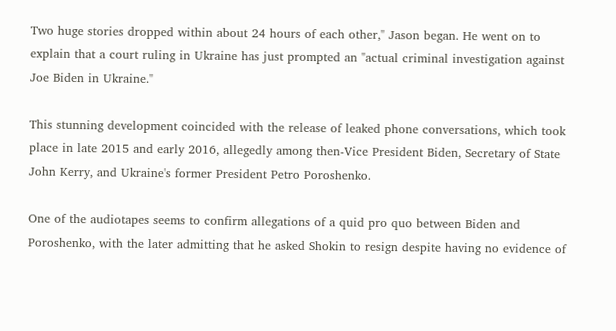Two huge stories dropped within about 24 hours of each other," Jason began. He went on to explain that a court ruling in Ukraine has just prompted an "actual criminal investigation against Joe Biden in Ukraine."

This stunning development coincided with the release of leaked phone conversations, which took place in late 2015 and early 2016, allegedly among then-Vice President Biden, Secretary of State John Kerry, and Ukraine's former President Petro Poroshenko.

One of the audiotapes seems to confirm allegations of a quid pro quo between Biden and Poroshenko, with the later admitting that he asked Shokin to resign despite having no evidence of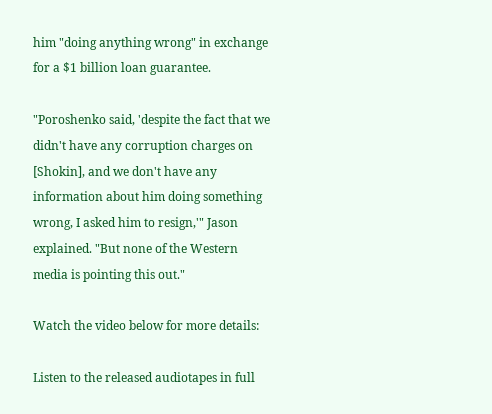him "doing anything wrong" in exchange for a $1 billion loan guarantee.

"Poroshenko said, 'despite the fact that we didn't have any corruption charges on [Shokin], and we don't have any information about him doing something wrong, I asked him to resign,'" Jason explained. "But none of the Western media is pointing this out."

Watch the video below for more details:

Listen to the released audiotapes in full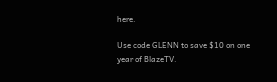here.

Use code GLENN to save $10 on one year of BlazeTV.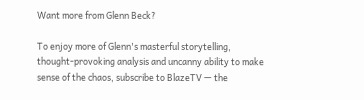Want more from Glenn Beck?

To enjoy more of Glenn's masterful storytelling, thought-provoking analysis and uncanny ability to make sense of the chaos, subscribe to BlazeTV — the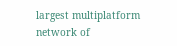largest multiplatform network of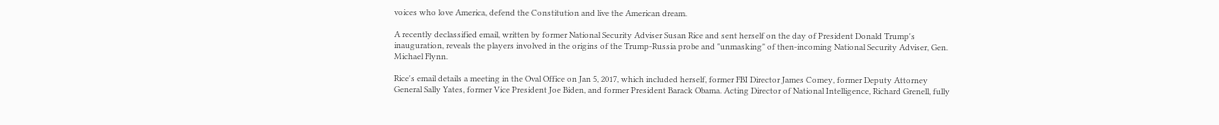voices who love America, defend the Constitution and live the American dream.

A recently declassified email, written by former National Security Adviser Susan Rice and sent herself on the day of President Donald Trump's inauguration, reveals the players involved in the origins of the Trump-Russia probe and "unmasking" of then-incoming National Security Adviser, Gen. Michael Flynn.

Rice's email details a meeting in the Oval Office on Jan 5, 2017, which included herself, former FBI Director James Comey, former Deputy Attorney General Sally Yates, former Vice President Joe Biden, and former President Barack Obama. Acting Director of National Intelligence, Richard Grenell, fully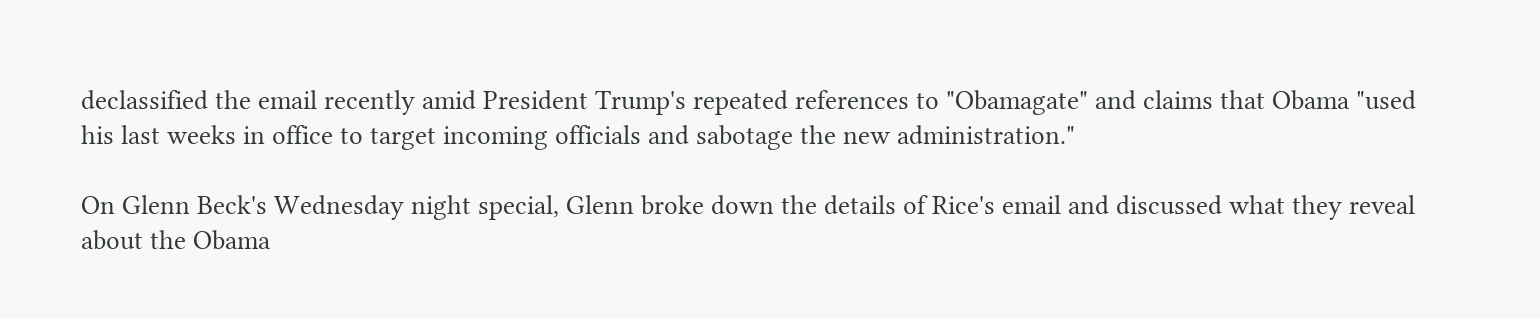declassified the email recently amid President Trump's repeated references to "Obamagate" and claims that Obama "used his last weeks in office to target incoming officials and sabotage the new administration."

On Glenn Beck's Wednesday night special, Glenn broke down the details of Rice's email and discussed what they reveal about the Obama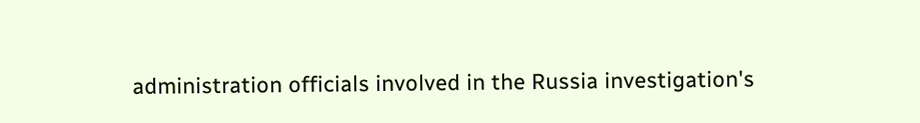administration officials involved in the Russia investigation's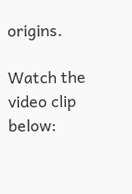origins.

Watch the video clip below: